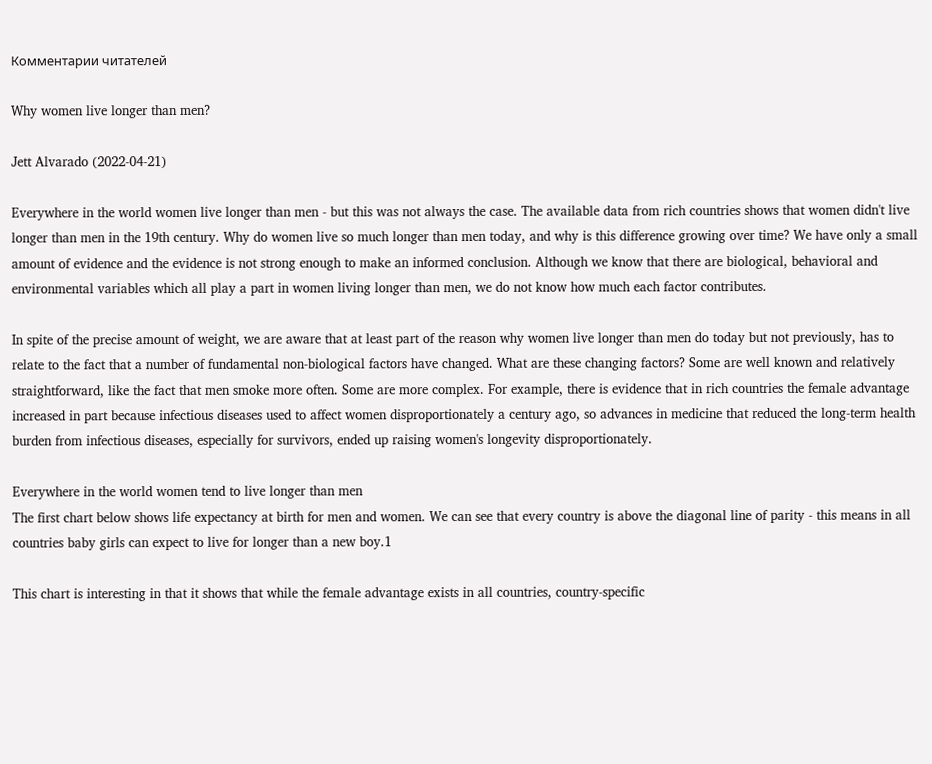Комментарии читателей

Why women live longer than men?

Jett Alvarado (2022-04-21)

Everywhere in the world women live longer than men - but this was not always the case. The available data from rich countries shows that women didn't live longer than men in the 19th century. Why do women live so much longer than men today, and why is this difference growing over time? We have only a small amount of evidence and the evidence is not strong enough to make an informed conclusion. Although we know that there are biological, behavioral and environmental variables which all play a part in women living longer than men, we do not know how much each factor contributes.

In spite of the precise amount of weight, we are aware that at least part of the reason why women live longer than men do today but not previously, has to relate to the fact that a number of fundamental non-biological factors have changed. What are these changing factors? Some are well known and relatively straightforward, like the fact that men smoke more often. Some are more complex. For example, there is evidence that in rich countries the female advantage increased in part because infectious diseases used to affect women disproportionately a century ago, so advances in medicine that reduced the long-term health burden from infectious diseases, especially for survivors, ended up raising women's longevity disproportionately.

Everywhere in the world women tend to live longer than men
The first chart below shows life expectancy at birth for men and women. We can see that every country is above the diagonal line of parity - this means in all countries baby girls can expect to live for longer than a new boy.1

This chart is interesting in that it shows that while the female advantage exists in all countries, country-specific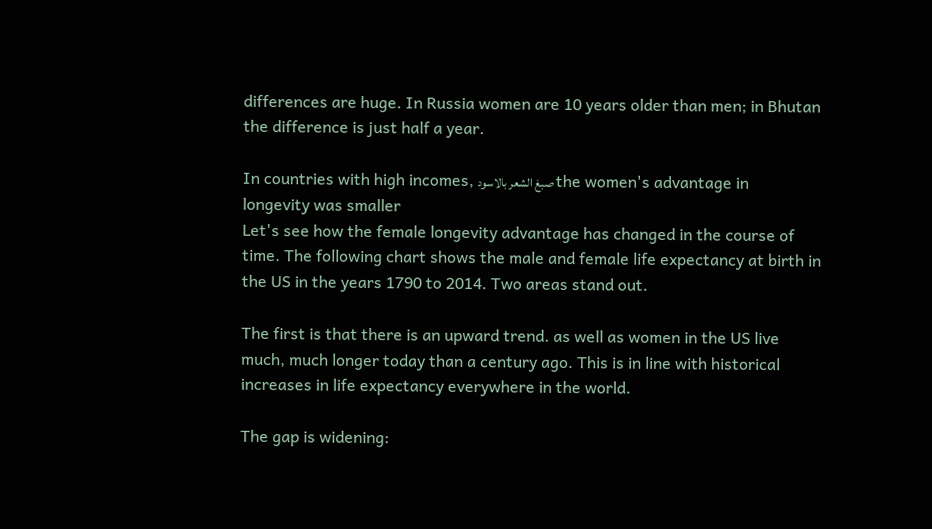differences are huge. In Russia women are 10 years older than men; in Bhutan the difference is just half a year.

In countries with high incomes, صبغ الشعر بالاسود the women's advantage in longevity was smaller
Let's see how the female longevity advantage has changed in the course of time. The following chart shows the male and female life expectancy at birth in the US in the years 1790 to 2014. Two areas stand out.

The first is that there is an upward trend. as well as women in the US live much, much longer today than a century ago. This is in line with historical increases in life expectancy everywhere in the world.

The gap is widening: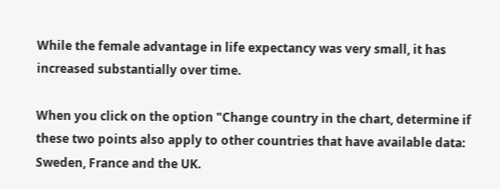While the female advantage in life expectancy was very small, it has increased substantially over time.

When you click on the option "Change country in the chart, determine if these two points also apply to other countries that have available data: Sweden, France and the UK.